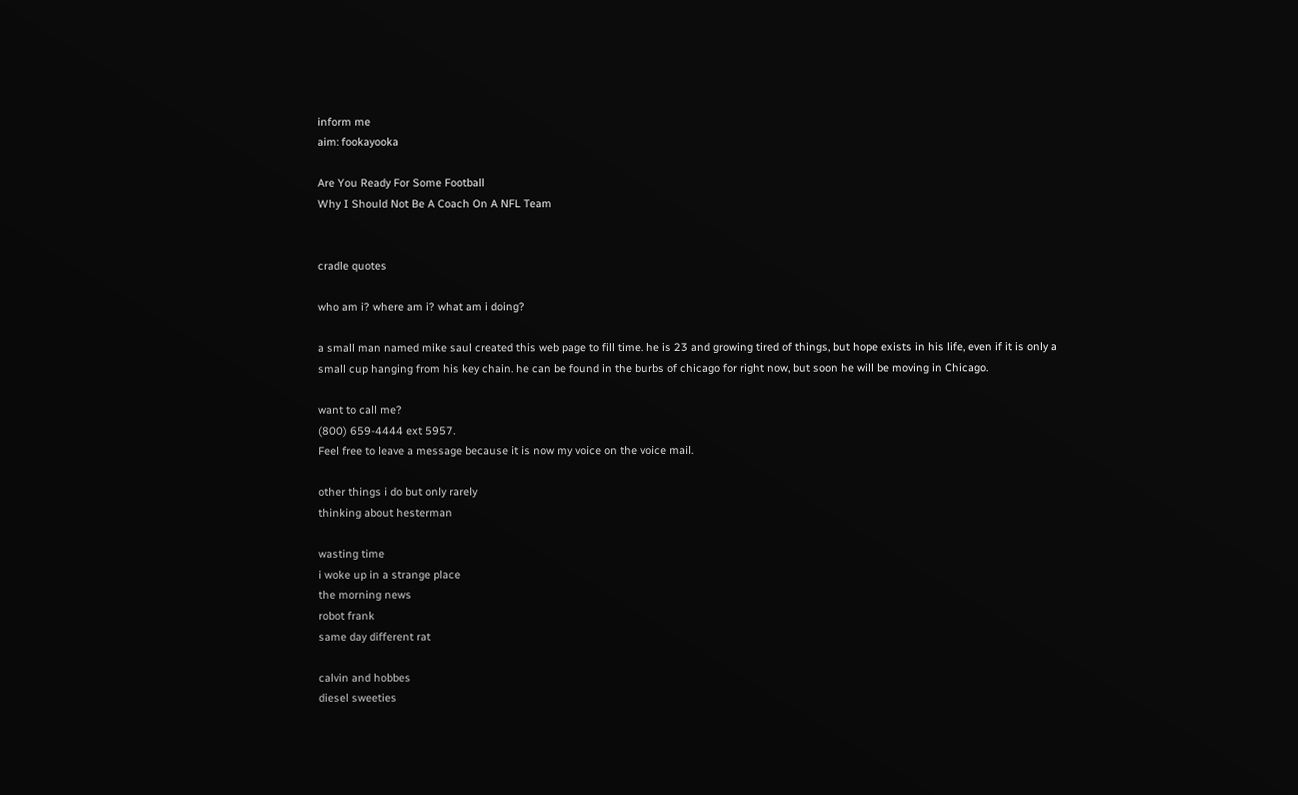inform me
aim: fookayooka

Are You Ready For Some Football
Why I Should Not Be A Coach On A NFL Team


cradle quotes

who am i? where am i? what am i doing?

a small man named mike saul created this web page to fill time. he is 23 and growing tired of things, but hope exists in his life, even if it is only a small cup hanging from his key chain. he can be found in the burbs of chicago for right now, but soon he will be moving in Chicago.

want to call me?
(800) 659-4444 ext 5957.
Feel free to leave a message because it is now my voice on the voice mail.

other things i do but only rarely
thinking about hesterman

wasting time
i woke up in a strange place
the morning news
robot frank
same day different rat

calvin and hobbes
diesel sweeties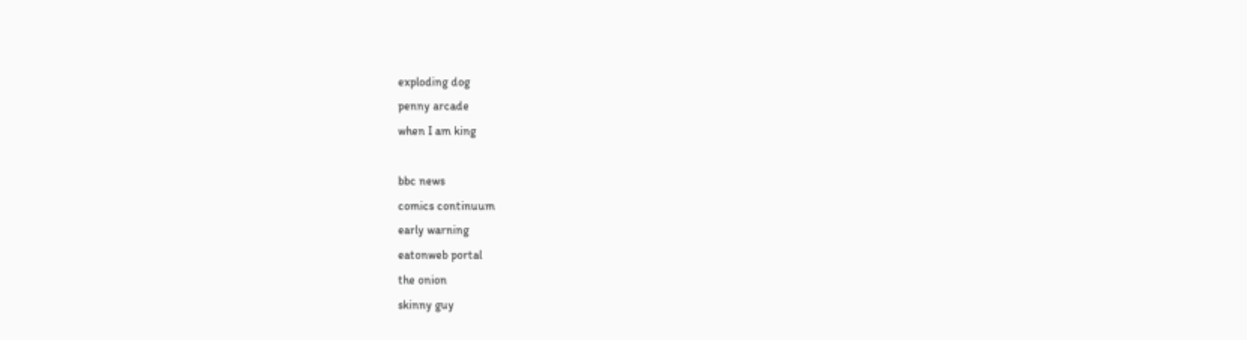exploding dog
penny arcade
when I am king

bbc news
comics continuum
early warning
eatonweb portal
the onion
skinny guy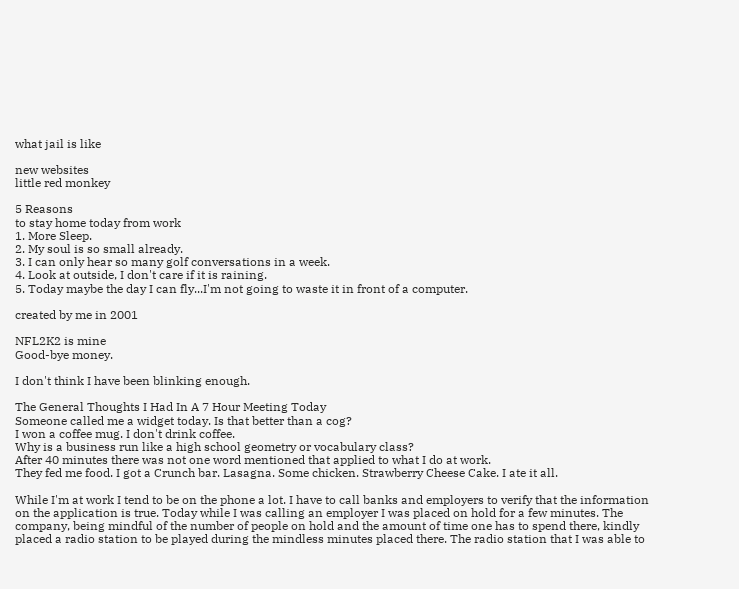what jail is like

new websites
little red monkey

5 Reasons
to stay home today from work
1. More Sleep.
2. My soul is so small already.
3. I can only hear so many golf conversations in a week.
4. Look at outside, I don't care if it is raining.
5. Today maybe the day I can fly...I'm not going to waste it in front of a computer.

created by me in 2001

NFL2K2 is mine
Good-bye money.

I don't think I have been blinking enough.

The General Thoughts I Had In A 7 Hour Meeting Today
Someone called me a widget today. Is that better than a cog?
I won a coffee mug. I don't drink coffee.
Why is a business run like a high school geometry or vocabulary class?
After 40 minutes there was not one word mentioned that applied to what I do at work.
They fed me food. I got a Crunch bar. Lasagna. Some chicken. Strawberry Cheese Cake. I ate it all.

While I'm at work I tend to be on the phone a lot. I have to call banks and employers to verify that the information on the application is true. Today while I was calling an employer I was placed on hold for a few minutes. The company, being mindful of the number of people on hold and the amount of time one has to spend there, kindly placed a radio station to be played during the mindless minutes placed there. The radio station that I was able to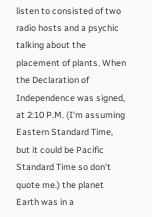listen to consisted of two radio hosts and a psychic talking about the placement of plants. When the Declaration of Independence was signed, at 2:10 P.M. (I'm assuming Eastern Standard Time, but it could be Pacific Standard Time so don't quote me.) the planet Earth was in a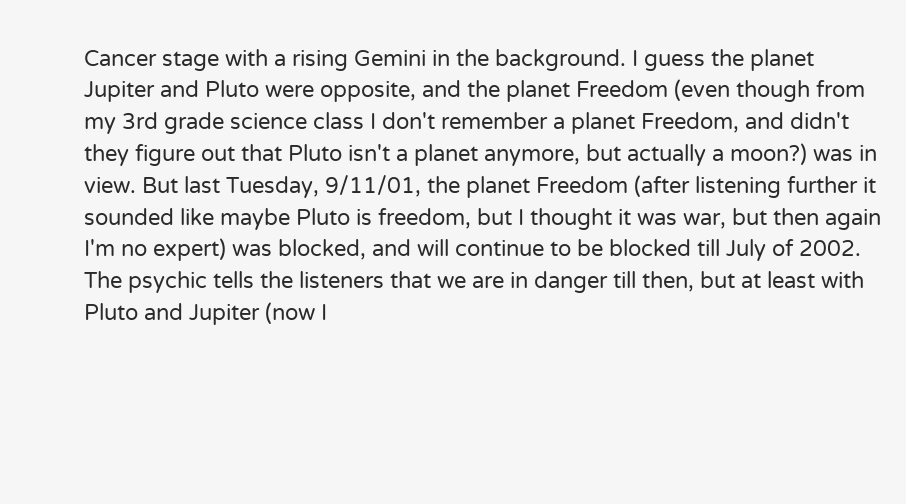Cancer stage with a rising Gemini in the background. I guess the planet Jupiter and Pluto were opposite, and the planet Freedom (even though from my 3rd grade science class I don't remember a planet Freedom, and didn't they figure out that Pluto isn't a planet anymore, but actually a moon?) was in view. But last Tuesday, 9/11/01, the planet Freedom (after listening further it sounded like maybe Pluto is freedom, but I thought it was war, but then again I'm no expert) was blocked, and will continue to be blocked till July of 2002. The psychic tells the listeners that we are in danger till then, but at least with Pluto and Jupiter (now I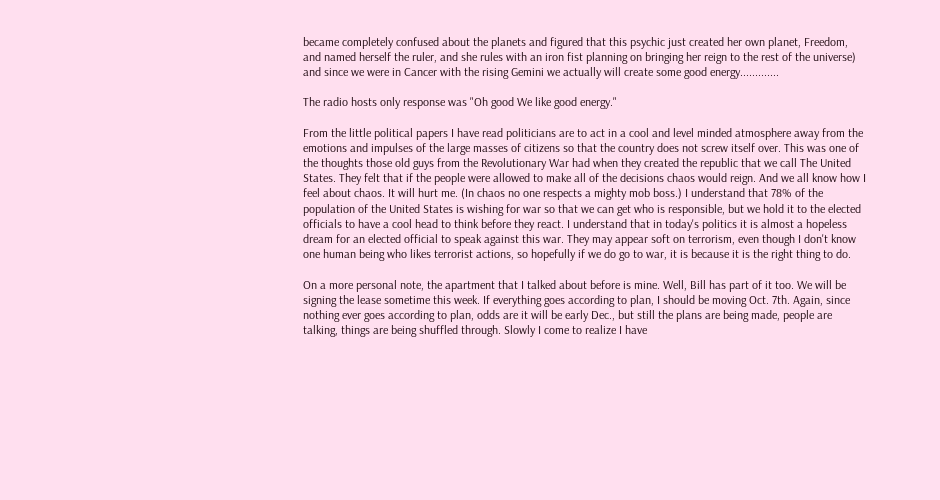became completely confused about the planets and figured that this psychic just created her own planet, Freedom, and named herself the ruler, and she rules with an iron fist planning on bringing her reign to the rest of the universe) and since we were in Cancer with the rising Gemini we actually will create some good energy.............

The radio hosts only response was "Oh good We like good energy."

From the little political papers I have read politicians are to act in a cool and level minded atmosphere away from the emotions and impulses of the large masses of citizens so that the country does not screw itself over. This was one of the thoughts those old guys from the Revolutionary War had when they created the republic that we call The United States. They felt that if the people were allowed to make all of the decisions chaos would reign. And we all know how I feel about chaos. It will hurt me. (In chaos no one respects a mighty mob boss.) I understand that 78% of the population of the United States is wishing for war so that we can get who is responsible, but we hold it to the elected officials to have a cool head to think before they react. I understand that in today's politics it is almost a hopeless dream for an elected official to speak against this war. They may appear soft on terrorism, even though I don't know one human being who likes terrorist actions, so hopefully if we do go to war, it is because it is the right thing to do.

On a more personal note, the apartment that I talked about before is mine. Well, Bill has part of it too. We will be signing the lease sometime this week. If everything goes according to plan, I should be moving Oct. 7th. Again, since nothing ever goes according to plan, odds are it will be early Dec., but still the plans are being made, people are talking, things are being shuffled through. Slowly I come to realize I have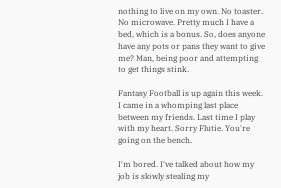nothing to live on my own. No toaster. No microwave. Pretty much I have a bed, which is a bonus. So, does anyone have any pots or pans they want to give me? Man, being poor and attempting to get things stink.

Fantasy Football is up again this week. I came in a whomping last place between my friends. Last time I play with my heart. Sorry Flutie. You're going on the bench.

I'm bored. I've talked about how my job is slowly stealing my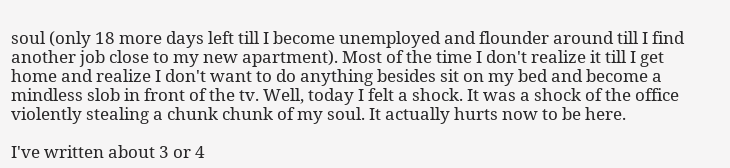soul (only 18 more days left till I become unemployed and flounder around till I find another job close to my new apartment). Most of the time I don't realize it till I get home and realize I don't want to do anything besides sit on my bed and become a mindless slob in front of the tv. Well, today I felt a shock. It was a shock of the office violently stealing a chunk chunk of my soul. It actually hurts now to be here.

I've written about 3 or 4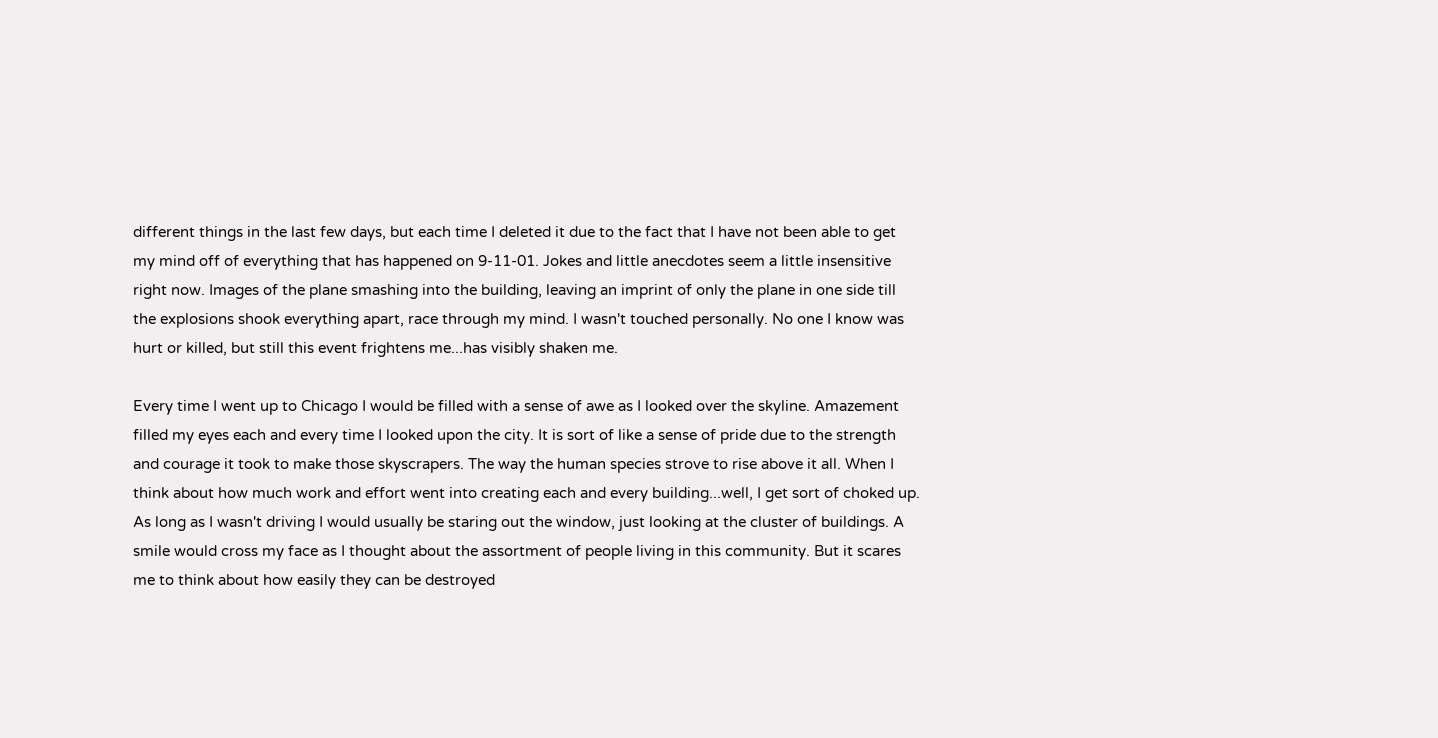different things in the last few days, but each time I deleted it due to the fact that I have not been able to get my mind off of everything that has happened on 9-11-01. Jokes and little anecdotes seem a little insensitive right now. Images of the plane smashing into the building, leaving an imprint of only the plane in one side till the explosions shook everything apart, race through my mind. I wasn't touched personally. No one I know was hurt or killed, but still this event frightens me...has visibly shaken me.

Every time I went up to Chicago I would be filled with a sense of awe as I looked over the skyline. Amazement filled my eyes each and every time I looked upon the city. It is sort of like a sense of pride due to the strength and courage it took to make those skyscrapers. The way the human species strove to rise above it all. When I think about how much work and effort went into creating each and every building...well, I get sort of choked up. As long as I wasn't driving I would usually be staring out the window, just looking at the cluster of buildings. A smile would cross my face as I thought about the assortment of people living in this community. But it scares me to think about how easily they can be destroyed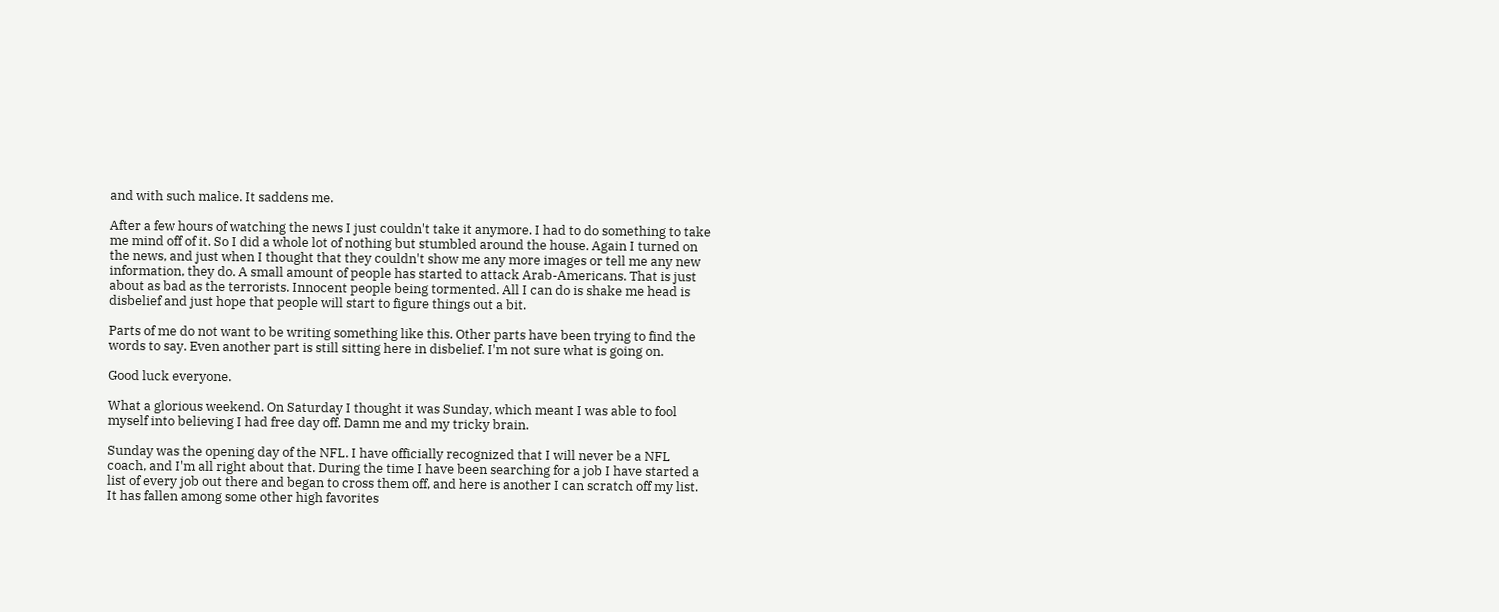and with such malice. It saddens me.

After a few hours of watching the news I just couldn't take it anymore. I had to do something to take me mind off of it. So I did a whole lot of nothing but stumbled around the house. Again I turned on the news, and just when I thought that they couldn't show me any more images or tell me any new information, they do. A small amount of people has started to attack Arab-Americans. That is just about as bad as the terrorists. Innocent people being tormented. All I can do is shake me head is disbelief and just hope that people will start to figure things out a bit.

Parts of me do not want to be writing something like this. Other parts have been trying to find the words to say. Even another part is still sitting here in disbelief. I'm not sure what is going on.

Good luck everyone.

What a glorious weekend. On Saturday I thought it was Sunday, which meant I was able to fool myself into believing I had free day off. Damn me and my tricky brain.

Sunday was the opening day of the NFL. I have officially recognized that I will never be a NFL coach, and I'm all right about that. During the time I have been searching for a job I have started a list of every job out there and began to cross them off, and here is another I can scratch off my list. It has fallen among some other high favorites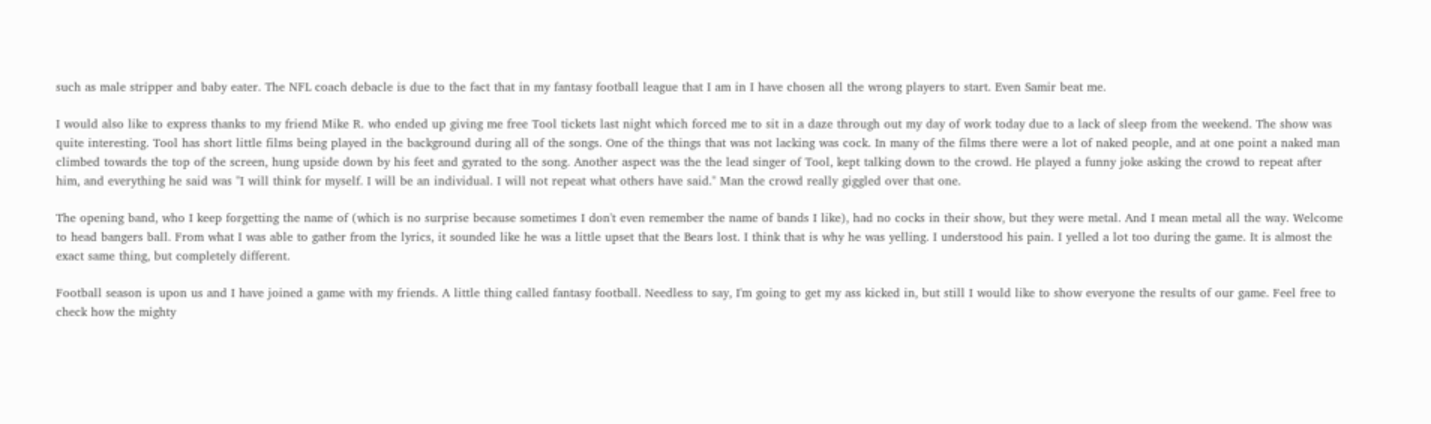such as male stripper and baby eater. The NFL coach debacle is due to the fact that in my fantasy football league that I am in I have chosen all the wrong players to start. Even Samir beat me.

I would also like to express thanks to my friend Mike R. who ended up giving me free Tool tickets last night which forced me to sit in a daze through out my day of work today due to a lack of sleep from the weekend. The show was quite interesting. Tool has short little films being played in the background during all of the songs. One of the things that was not lacking was cock. In many of the films there were a lot of naked people, and at one point a naked man climbed towards the top of the screen, hung upside down by his feet and gyrated to the song. Another aspect was the the lead singer of Tool, kept talking down to the crowd. He played a funny joke asking the crowd to repeat after him, and everything he said was "I will think for myself. I will be an individual. I will not repeat what others have said." Man the crowd really giggled over that one.

The opening band, who I keep forgetting the name of (which is no surprise because sometimes I don't even remember the name of bands I like), had no cocks in their show, but they were metal. And I mean metal all the way. Welcome to head bangers ball. From what I was able to gather from the lyrics, it sounded like he was a little upset that the Bears lost. I think that is why he was yelling. I understood his pain. I yelled a lot too during the game. It is almost the exact same thing, but completely different.

Football season is upon us and I have joined a game with my friends. A little thing called fantasy football. Needless to say, I'm going to get my ass kicked in, but still I would like to show everyone the results of our game. Feel free to check how the mighty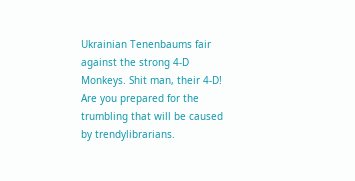Ukrainian Tenenbaums fair against the strong 4-D Monkeys. Shit man, their 4-D! Are you prepared for the trumbling that will be caused by trendylibrarians.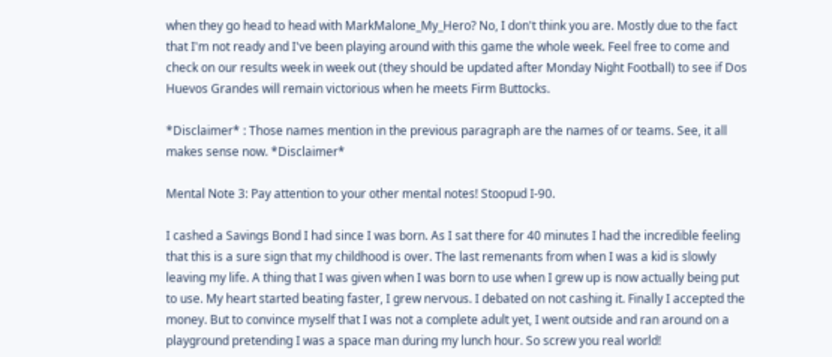when they go head to head with MarkMalone_My_Hero? No, I don't think you are. Mostly due to the fact that I'm not ready and I've been playing around with this game the whole week. Feel free to come and check on our results week in week out (they should be updated after Monday Night Football) to see if Dos Huevos Grandes will remain victorious when he meets Firm Buttocks.

*Disclaimer* : Those names mention in the previous paragraph are the names of or teams. See, it all makes sense now. *Disclaimer*

Mental Note 3: Pay attention to your other mental notes! Stoopud I-90.

I cashed a Savings Bond I had since I was born. As I sat there for 40 minutes I had the incredible feeling that this is a sure sign that my childhood is over. The last remenants from when I was a kid is slowly leaving my life. A thing that I was given when I was born to use when I grew up is now actually being put to use. My heart started beating faster, I grew nervous. I debated on not cashing it. Finally I accepted the money. But to convince myself that I was not a complete adult yet, I went outside and ran around on a playground pretending I was a space man during my lunch hour. So screw you real world!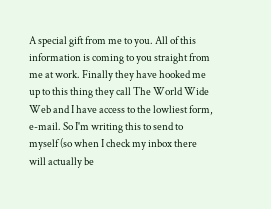A special gift from me to you. All of this information is coming to you straight from me at work. Finally they have hooked me up to this thing they call The World Wide Web and I have access to the lowliest form, e-mail. So I'm writing this to send to myself (so when I check my inbox there will actually be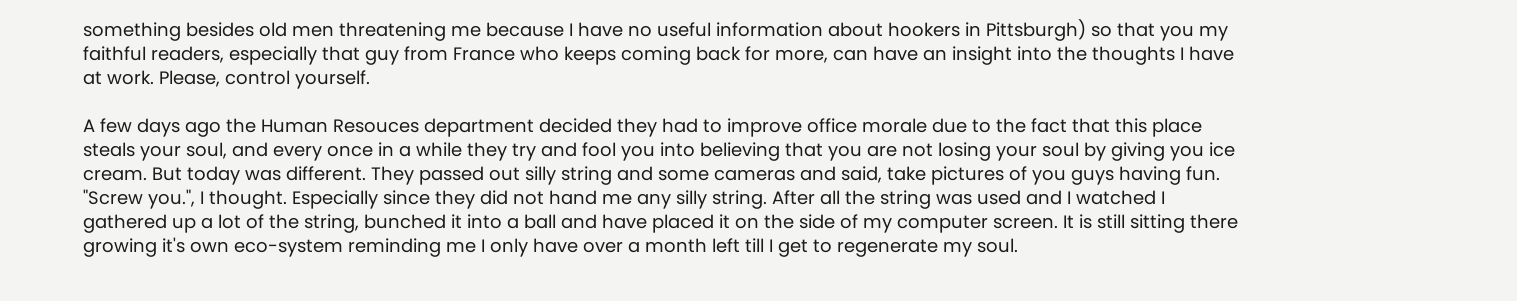something besides old men threatening me because I have no useful information about hookers in Pittsburgh) so that you my faithful readers, especially that guy from France who keeps coming back for more, can have an insight into the thoughts I have at work. Please, control yourself.

A few days ago the Human Resouces department decided they had to improve office morale due to the fact that this place steals your soul, and every once in a while they try and fool you into believing that you are not losing your soul by giving you ice cream. But today was different. They passed out silly string and some cameras and said, take pictures of you guys having fun. "Screw you.", I thought. Especially since they did not hand me any silly string. After all the string was used and I watched I gathered up a lot of the string, bunched it into a ball and have placed it on the side of my computer screen. It is still sitting there growing it's own eco-system reminding me I only have over a month left till I get to regenerate my soul.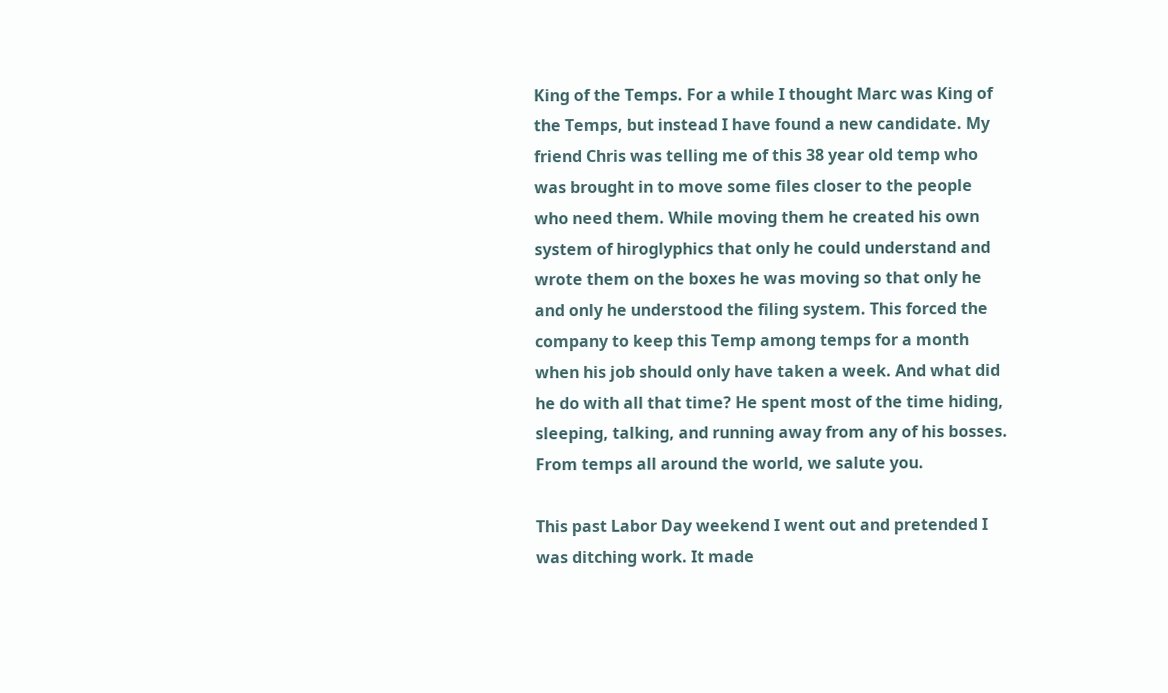King of the Temps. For a while I thought Marc was King of the Temps, but instead I have found a new candidate. My friend Chris was telling me of this 38 year old temp who was brought in to move some files closer to the people who need them. While moving them he created his own system of hiroglyphics that only he could understand and wrote them on the boxes he was moving so that only he and only he understood the filing system. This forced the company to keep this Temp among temps for a month when his job should only have taken a week. And what did he do with all that time? He spent most of the time hiding, sleeping, talking, and running away from any of his bosses. From temps all around the world, we salute you.

This past Labor Day weekend I went out and pretended I was ditching work. It made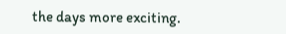the days more exciting.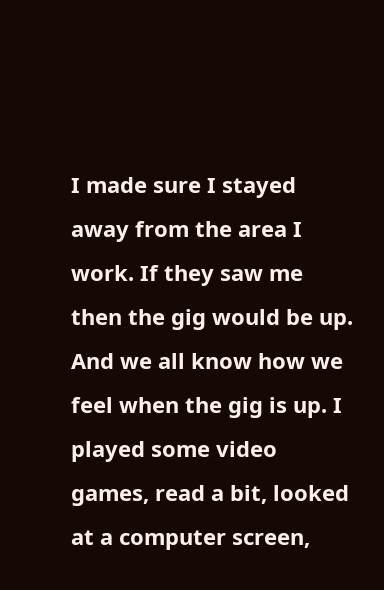I made sure I stayed away from the area I work. If they saw me then the gig would be up. And we all know how we feel when the gig is up. I played some video games, read a bit, looked at a computer screen,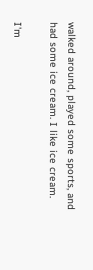walked around, played some sports, and had some ice cream. I like ice cream.

I'm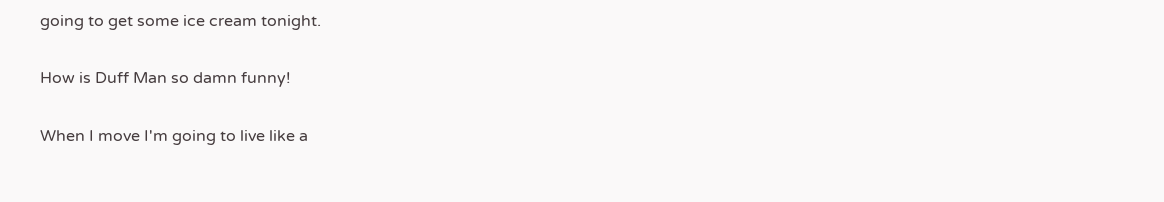going to get some ice cream tonight.

How is Duff Man so damn funny!

When I move I'm going to live like a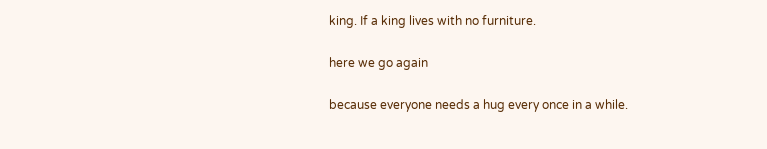king. If a king lives with no furniture.

here we go again

because everyone needs a hug every once in a while.